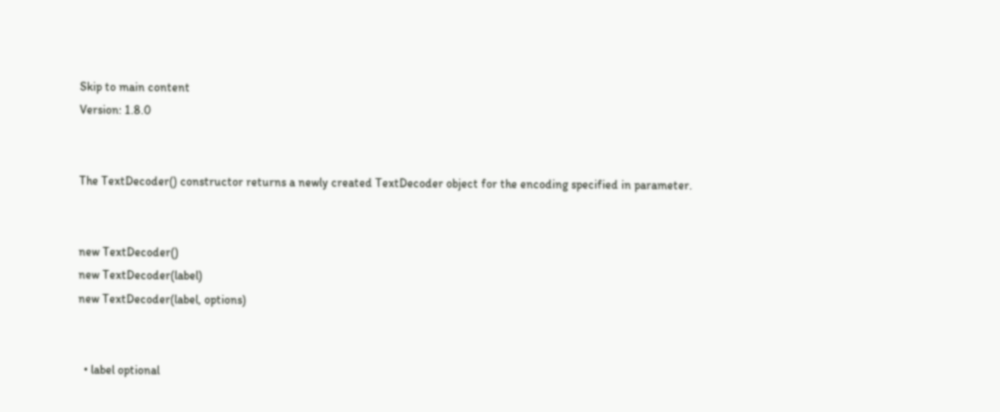Skip to main content
Version: 1.8.0


The TextDecoder() constructor returns a newly created TextDecoder object for the encoding specified in parameter.


new TextDecoder()
new TextDecoder(label)
new TextDecoder(label, options)


  • label optional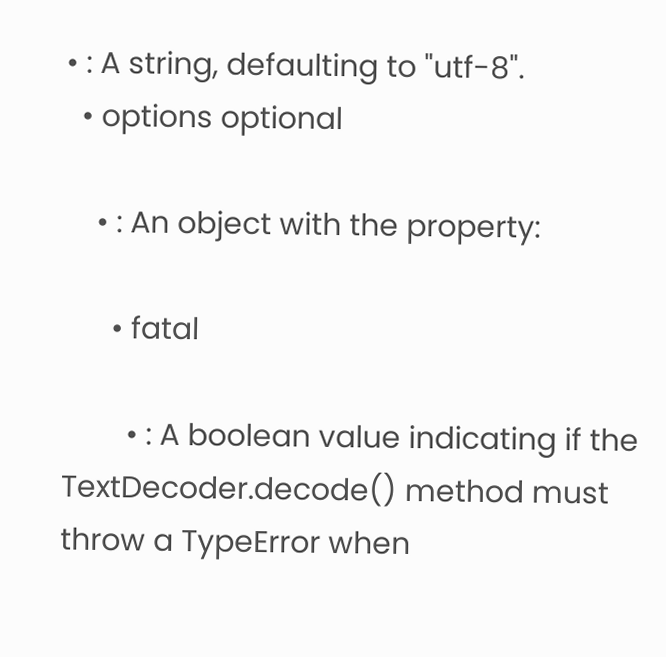• : A string, defaulting to "utf-8".
  • options optional

    • : An object with the property:

      • fatal

        • : A boolean value indicating if the TextDecoder.decode() method must throw a TypeError when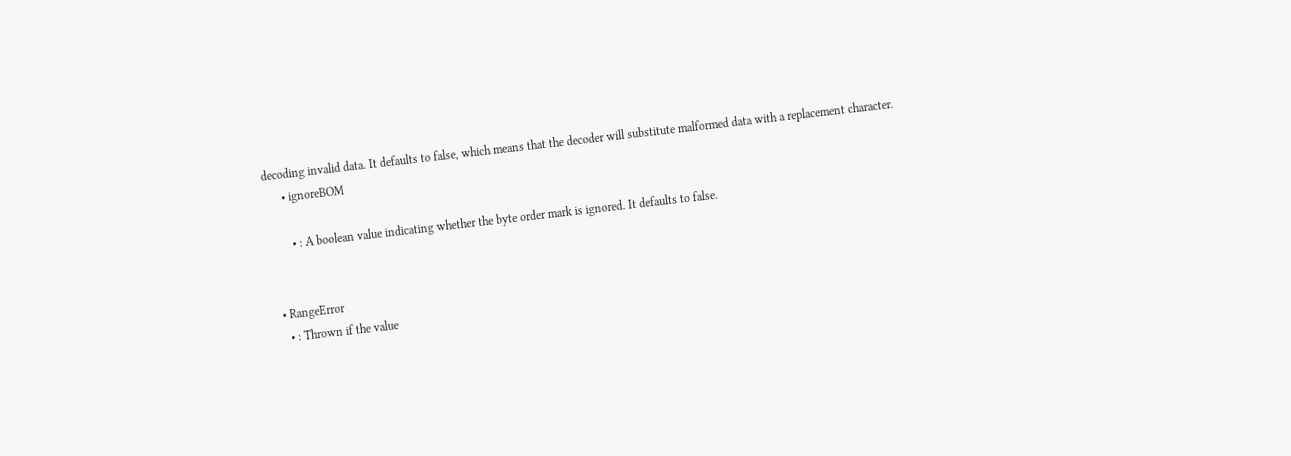decoding invalid data. It defaults to false, which means that the decoder will substitute malformed data with a replacement character.
      • ignoreBOM

        • : A boolean value indicating whether the byte order mark is ignored. It defaults to false.


  • RangeError
    • : Thrown if the value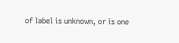of label is unknown, or is one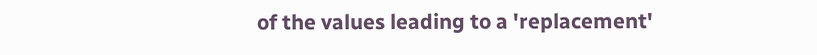of the values leading to a 'replacement'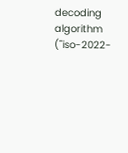decoding algorithm ("iso-2022-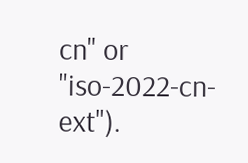cn" or "iso-2022-cn-ext").